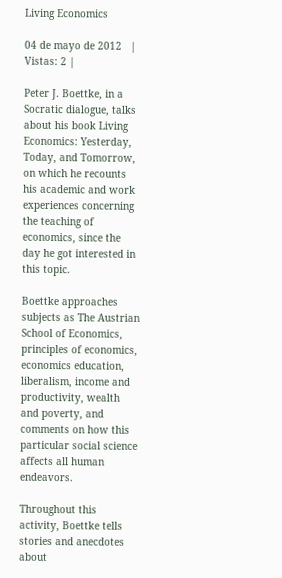Living Economics

04 de mayo de 2012   | Vistas: 2 |

Peter J. Boettke, in a Socratic dialogue, talks about his book Living Economics: Yesterday, Today, and Tomorrow, on which he recounts his academic and work experiences concerning the teaching of economics, since the day he got interested in this topic.

Boettke approaches subjects as The Austrian School of Economics, principles of economics, economics education, liberalism, income and productivity, wealth and poverty, and comments on how this particular social science affects all human endeavors.

Throughout this activity, Boettke tells stories and anecdotes about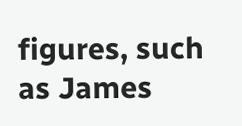figures, such as James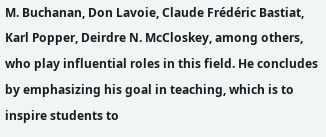M. Buchanan, Don Lavoie, Claude Frédéric Bastiat, Karl Popper, Deirdre N. McCloskey, among others, who play influential roles in this field. He concludes by emphasizing his goal in teaching, which is to inspire students to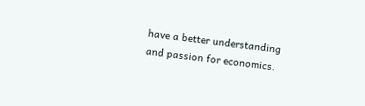have a better understanding and passion for economics.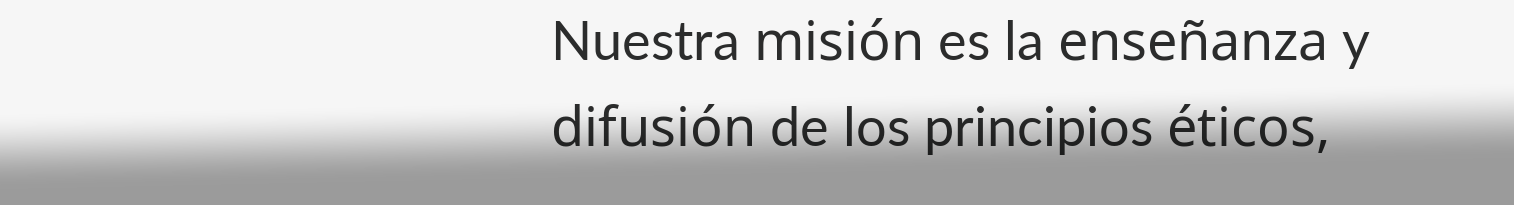Nuestra misión es la enseñanza y difusión de los principios éticos,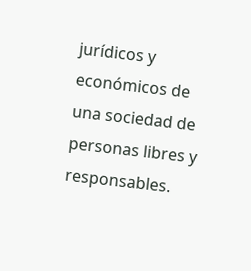jurídicos y económicos de una sociedad de personas libres y responsables.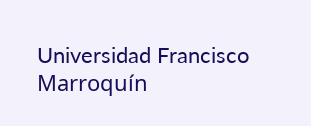Universidad Francisco Marroquín